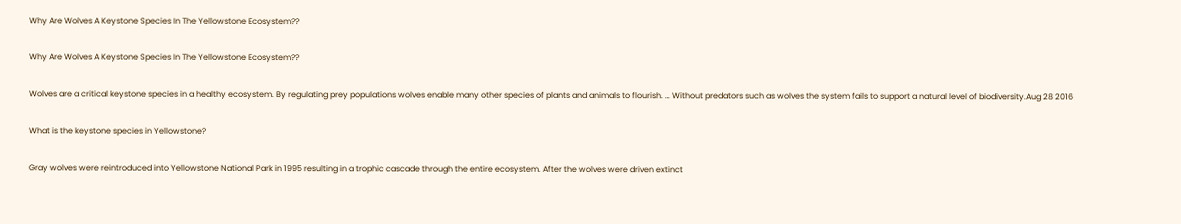Why Are Wolves A Keystone Species In The Yellowstone Ecosystem??

Why Are Wolves A Keystone Species In The Yellowstone Ecosystem??

Wolves are a critical keystone species in a healthy ecosystem. By regulating prey populations wolves enable many other species of plants and animals to flourish. … Without predators such as wolves the system fails to support a natural level of biodiversity.Aug 28 2016

What is the keystone species in Yellowstone?

Gray wolves were reintroduced into Yellowstone National Park in 1995 resulting in a trophic cascade through the entire ecosystem. After the wolves were driven extinct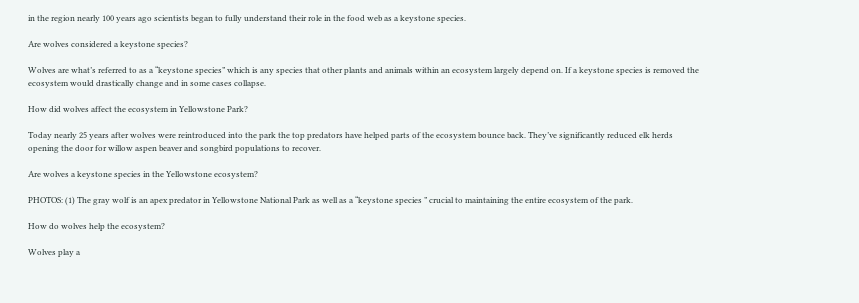in the region nearly 100 years ago scientists began to fully understand their role in the food web as a keystone species.

Are wolves considered a keystone species?

Wolves are what’s referred to as a “keystone species” which is any species that other plants and animals within an ecosystem largely depend on. If a keystone species is removed the ecosystem would drastically change and in some cases collapse.

How did wolves affect the ecosystem in Yellowstone Park?

Today nearly 25 years after wolves were reintroduced into the park the top predators have helped parts of the ecosystem bounce back. They’ve significantly reduced elk herds opening the door for willow aspen beaver and songbird populations to recover.

Are wolves a keystone species in the Yellowstone ecosystem?

PHOTOS: (1) The gray wolf is an apex predator in Yellowstone National Park as well as a “keystone species ” crucial to maintaining the entire ecosystem of the park.

How do wolves help the ecosystem?

Wolves play a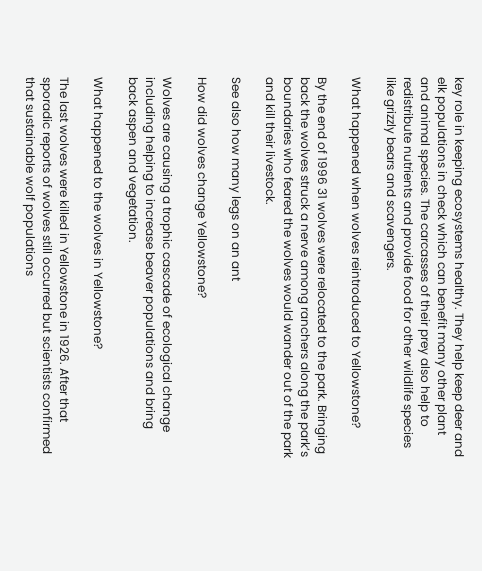key role in keeping ecosystems healthy. They help keep deer and elk populations in check which can benefit many other plant and animal species. The carcasses of their prey also help to redistribute nutrients and provide food for other wildlife species like grizzly bears and scavengers.

What happened when wolves reintroduced to Yellowstone?

By the end of 1996 31 wolves were relocated to the park. Bringing back the wolves struck a nerve among ranchers along the park’s boundaries who feared the wolves would wander out of the park and kill their livestock.

See also how many legs on an ant

How did wolves change Yellowstone?

Wolves are causing a trophic cascade of ecological change including helping to increase beaver populations and bring back aspen and vegetation.

What happened to the wolves in Yellowstone?

The last wolves were killed in Yellowstone in 1926. After that sporadic reports of wolves still occurred but scientists confirmed that sustainable wolf populations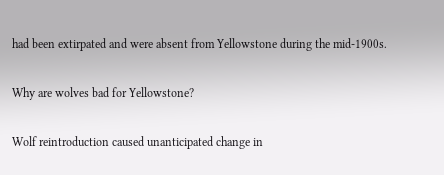had been extirpated and were absent from Yellowstone during the mid-1900s.

Why are wolves bad for Yellowstone?

Wolf reintroduction caused unanticipated change in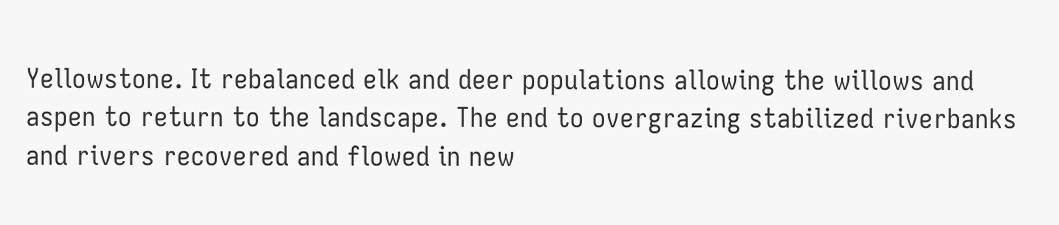Yellowstone. It rebalanced elk and deer populations allowing the willows and aspen to return to the landscape. The end to overgrazing stabilized riverbanks and rivers recovered and flowed in new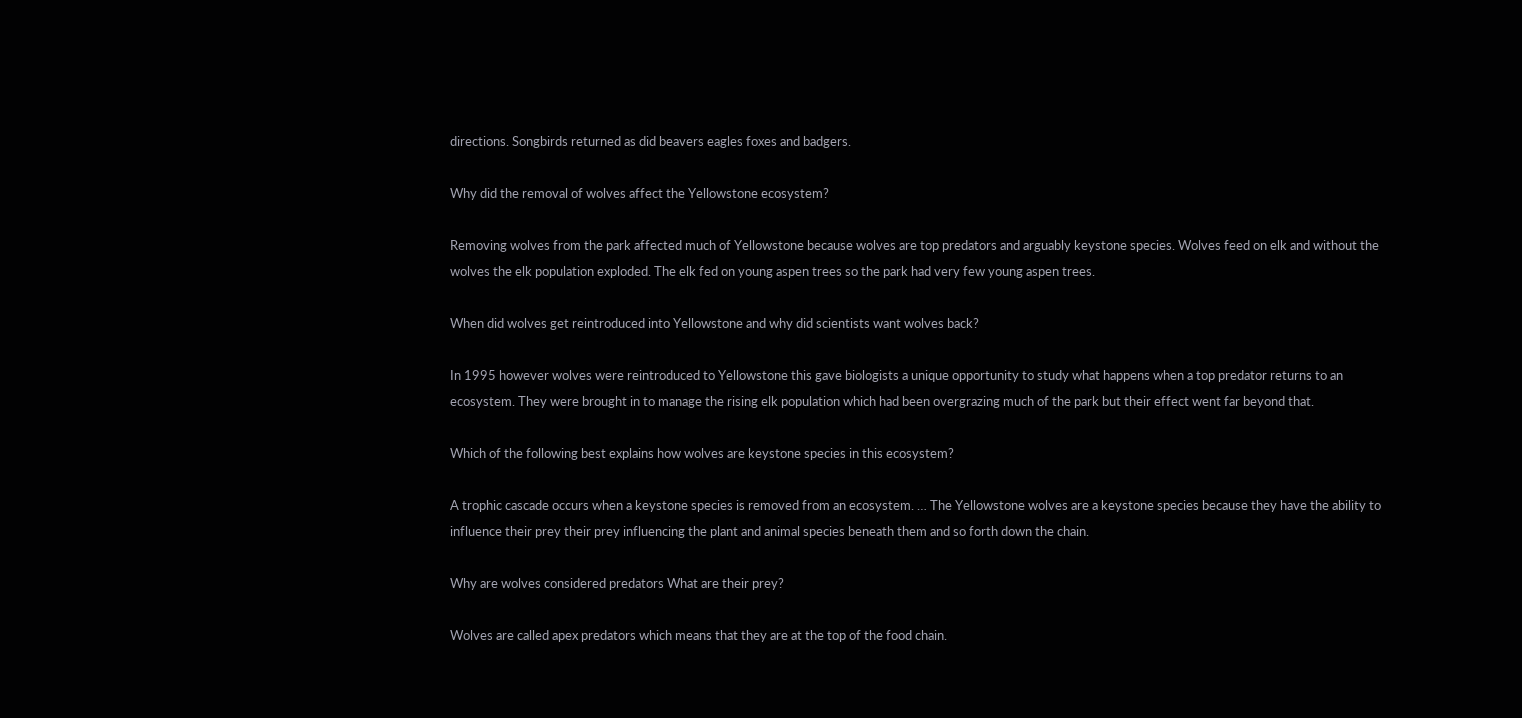directions. Songbirds returned as did beavers eagles foxes and badgers.

Why did the removal of wolves affect the Yellowstone ecosystem?

Removing wolves from the park affected much of Yellowstone because wolves are top predators and arguably keystone species. Wolves feed on elk and without the wolves the elk population exploded. The elk fed on young aspen trees so the park had very few young aspen trees.

When did wolves get reintroduced into Yellowstone and why did scientists want wolves back?

In 1995 however wolves were reintroduced to Yellowstone this gave biologists a unique opportunity to study what happens when a top predator returns to an ecosystem. They were brought in to manage the rising elk population which had been overgrazing much of the park but their effect went far beyond that.

Which of the following best explains how wolves are keystone species in this ecosystem?

A trophic cascade occurs when a keystone species is removed from an ecosystem. … The Yellowstone wolves are a keystone species because they have the ability to influence their prey their prey influencing the plant and animal species beneath them and so forth down the chain.

Why are wolves considered predators What are their prey?

Wolves are called apex predators which means that they are at the top of the food chain.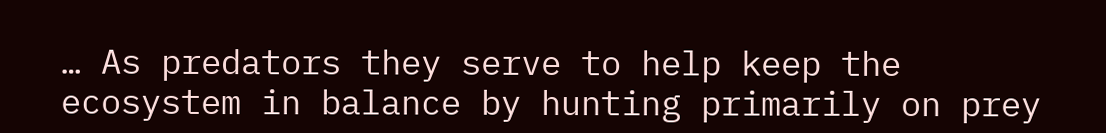… As predators they serve to help keep the ecosystem in balance by hunting primarily on prey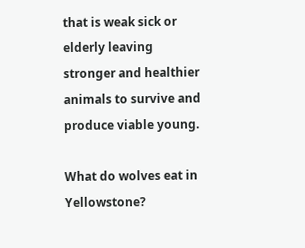that is weak sick or elderly leaving stronger and healthier animals to survive and produce viable young.

What do wolves eat in Yellowstone?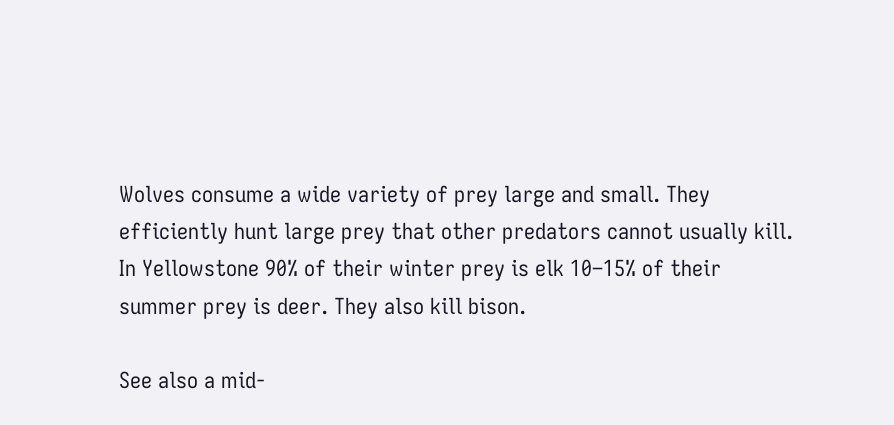Wolves consume a wide variety of prey large and small. They efficiently hunt large prey that other predators cannot usually kill. In Yellowstone 90% of their winter prey is elk 10–15% of their summer prey is deer. They also kill bison.

See also a mid-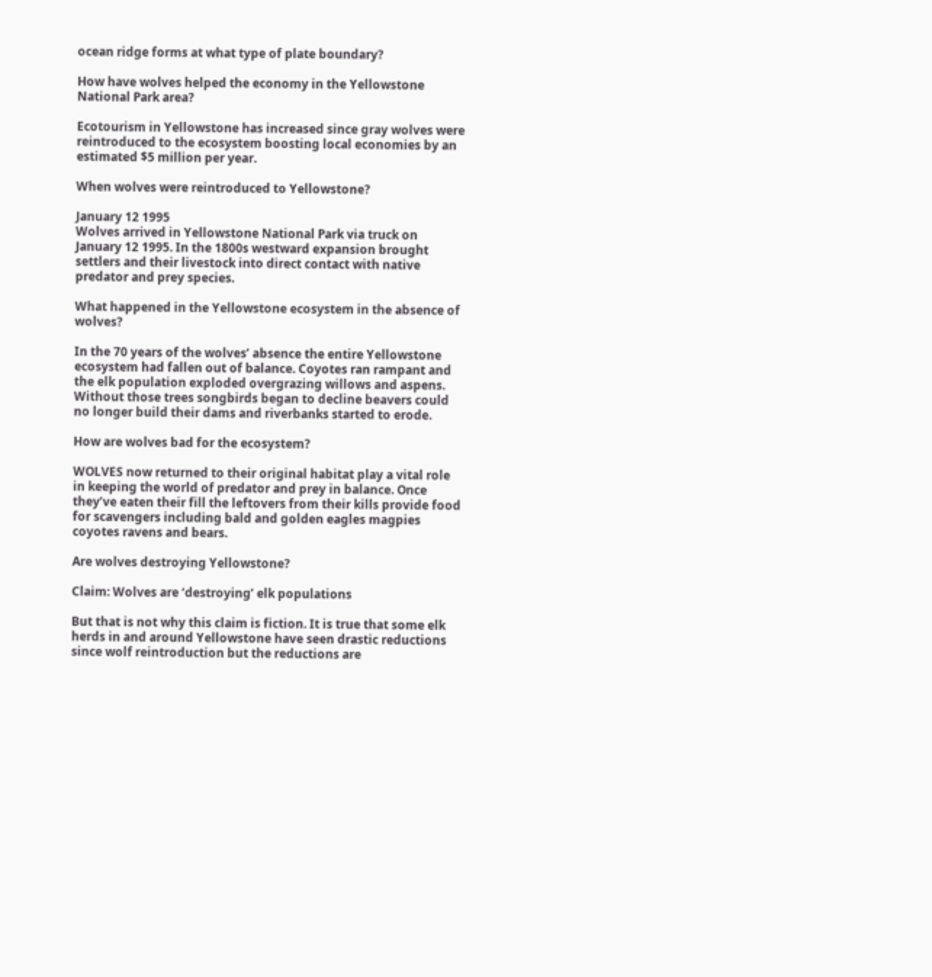ocean ridge forms at what type of plate boundary?

How have wolves helped the economy in the Yellowstone National Park area?

Ecotourism in Yellowstone has increased since gray wolves were reintroduced to the ecosystem boosting local economies by an estimated $5 million per year.

When wolves were reintroduced to Yellowstone?

January 12 1995
Wolves arrived in Yellowstone National Park via truck on January 12 1995. In the 1800s westward expansion brought settlers and their livestock into direct contact with native predator and prey species.

What happened in the Yellowstone ecosystem in the absence of wolves?

In the 70 years of the wolves’ absence the entire Yellowstone ecosystem had fallen out of balance. Coyotes ran rampant and the elk population exploded overgrazing willows and aspens. Without those trees songbirds began to decline beavers could no longer build their dams and riverbanks started to erode.

How are wolves bad for the ecosystem?

WOLVES now returned to their original habitat play a vital role in keeping the world of predator and prey in balance. Once they’ve eaten their fill the leftovers from their kills provide food for scavengers including bald and golden eagles magpies coyotes ravens and bears.

Are wolves destroying Yellowstone?

Claim: Wolves are ‘destroying’ elk populations

But that is not why this claim is fiction. It is true that some elk herds in and around Yellowstone have seen drastic reductions since wolf reintroduction but the reductions are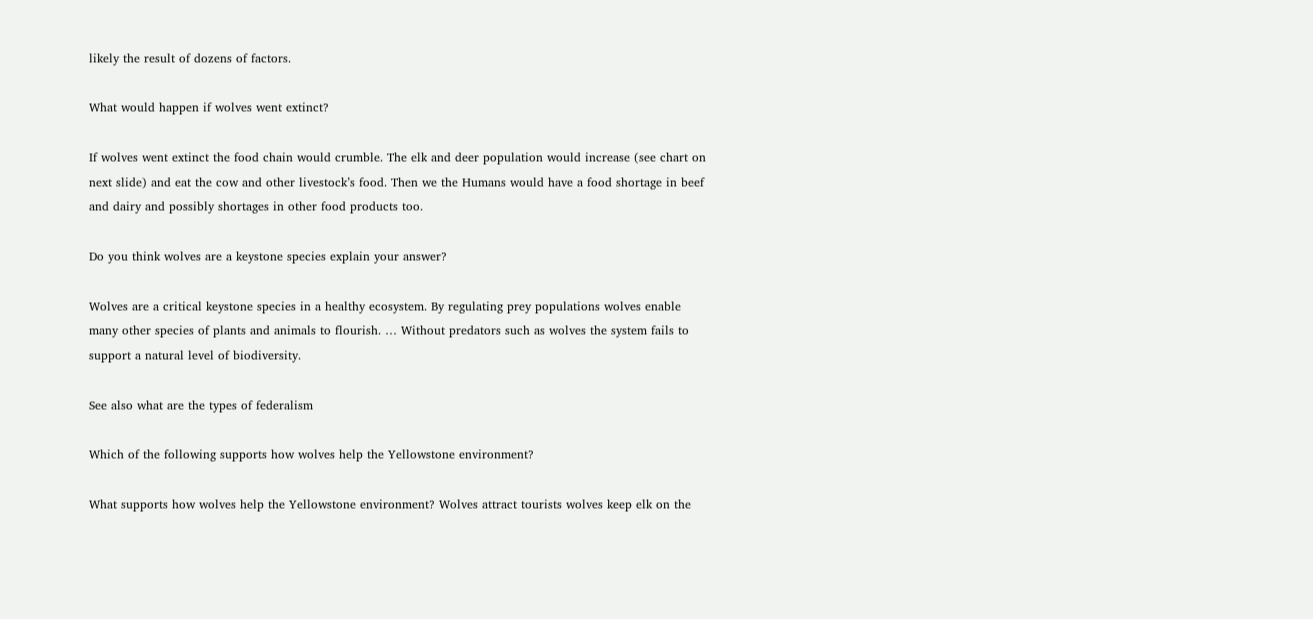likely the result of dozens of factors.

What would happen if wolves went extinct?

If wolves went extinct the food chain would crumble. The elk and deer population would increase (see chart on next slide) and eat the cow and other livestock’s food. Then we the Humans would have a food shortage in beef and dairy and possibly shortages in other food products too.

Do you think wolves are a keystone species explain your answer?

Wolves are a critical keystone species in a healthy ecosystem. By regulating prey populations wolves enable many other species of plants and animals to flourish. … Without predators such as wolves the system fails to support a natural level of biodiversity.

See also what are the types of federalism

Which of the following supports how wolves help the Yellowstone environment?

What supports how wolves help the Yellowstone environment? Wolves attract tourists wolves keep elk on the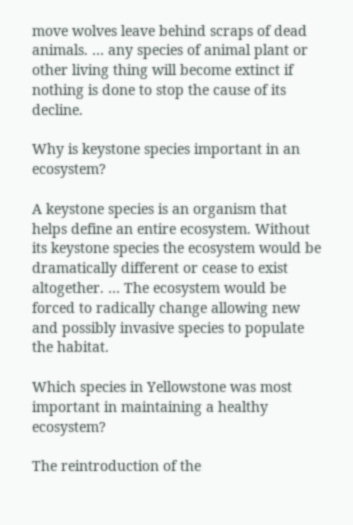move wolves leave behind scraps of dead animals. … any species of animal plant or other living thing will become extinct if nothing is done to stop the cause of its decline.

Why is keystone species important in an ecosystem?

A keystone species is an organism that helps define an entire ecosystem. Without its keystone species the ecosystem would be dramatically different or cease to exist altogether. … The ecosystem would be forced to radically change allowing new and possibly invasive species to populate the habitat.

Which species in Yellowstone was most important in maintaining a healthy ecosystem?

The reintroduction of the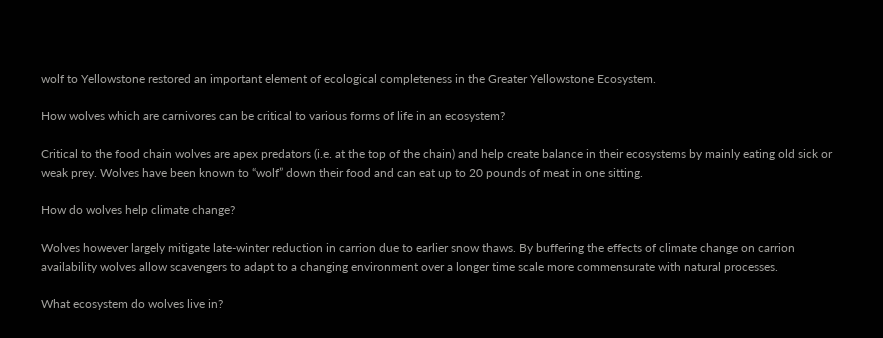wolf to Yellowstone restored an important element of ecological completeness in the Greater Yellowstone Ecosystem.

How wolves which are carnivores can be critical to various forms of life in an ecosystem?

Critical to the food chain wolves are apex predators (i.e. at the top of the chain) and help create balance in their ecosystems by mainly eating old sick or weak prey. Wolves have been known to “wolf” down their food and can eat up to 20 pounds of meat in one sitting.

How do wolves help climate change?

Wolves however largely mitigate late-winter reduction in carrion due to earlier snow thaws. By buffering the effects of climate change on carrion availability wolves allow scavengers to adapt to a changing environment over a longer time scale more commensurate with natural processes.

What ecosystem do wolves live in?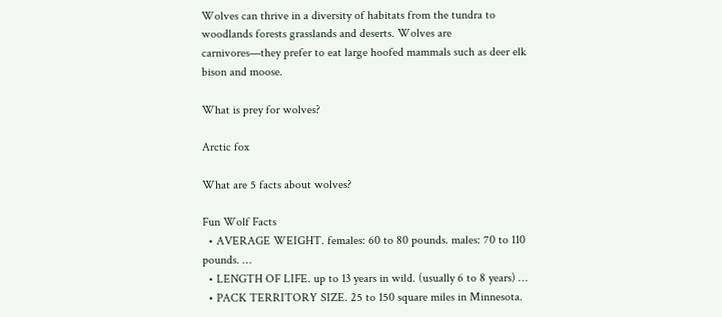Wolves can thrive in a diversity of habitats from the tundra to woodlands forests grasslands and deserts. Wolves are carnivores—they prefer to eat large hoofed mammals such as deer elk bison and moose.

What is prey for wolves?

Arctic fox

What are 5 facts about wolves?

Fun Wolf Facts
  • AVERAGE WEIGHT. females: 60 to 80 pounds. males: 70 to 110 pounds. …
  • LENGTH OF LIFE. up to 13 years in wild. (usually 6 to 8 years) …
  • PACK TERRITORY SIZE. 25 to 150 square miles in Minnesota.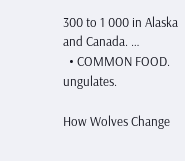300 to 1 000 in Alaska and Canada. …
  • COMMON FOOD. ungulates.

How Wolves Change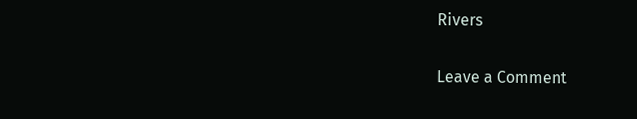Rivers

Leave a Comment